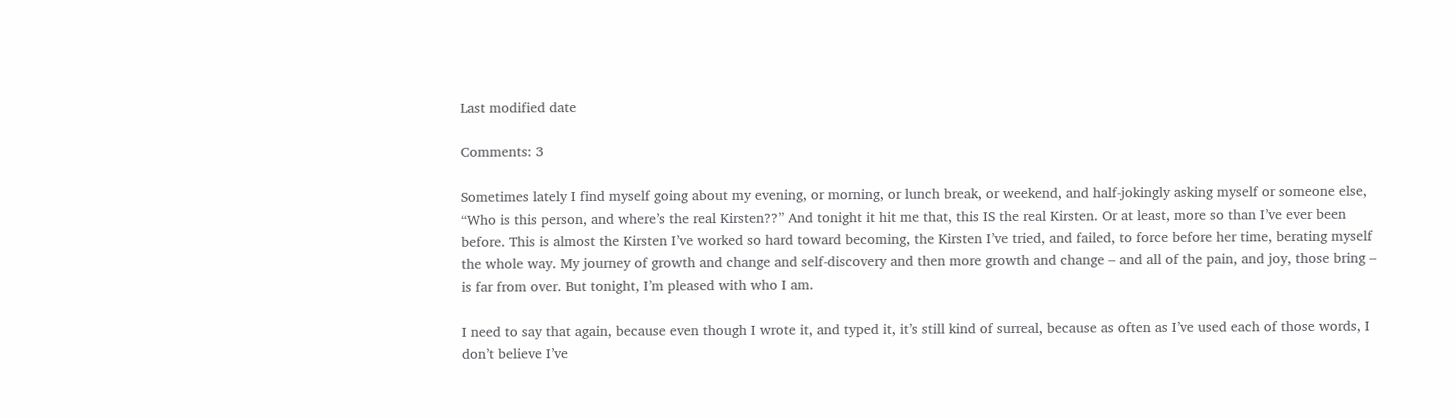Last modified date

Comments: 3

Sometimes lately I find myself going about my evening, or morning, or lunch break, or weekend, and half-jokingly asking myself or someone else, “Who is this person, and where’s the real Kirsten??” And tonight it hit me that, this IS the real Kirsten. Or at least, more so than I’ve ever been before. This is almost the Kirsten I’ve worked so hard toward becoming, the Kirsten I’ve tried, and failed, to force before her time, berating myself the whole way. My journey of growth and change and self-discovery and then more growth and change – and all of the pain, and joy, those bring – is far from over. But tonight, I’m pleased with who I am.

I need to say that again, because even though I wrote it, and typed it, it’s still kind of surreal, because as often as I’ve used each of those words, I don’t believe I’ve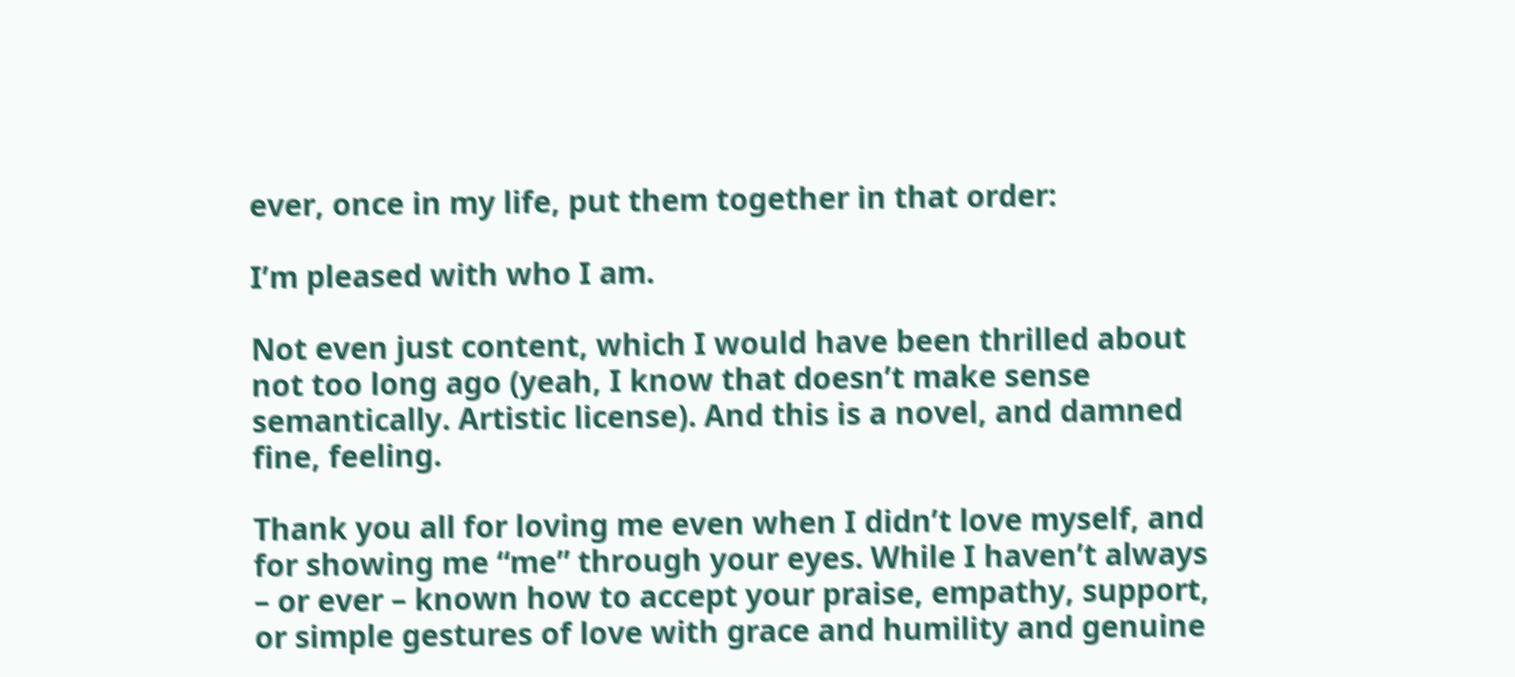ever, once in my life, put them together in that order:

I’m pleased with who I am.

Not even just content, which I would have been thrilled about not too long ago (yeah, I know that doesn’t make sense semantically. Artistic license). And this is a novel, and damned fine, feeling.

Thank you all for loving me even when I didn’t love myself, and for showing me “me” through your eyes. While I haven’t always – or ever – known how to accept your praise, empathy, support, or simple gestures of love with grace and humility and genuine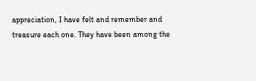appreciation, I have felt and remember and treasure each one. They have been among the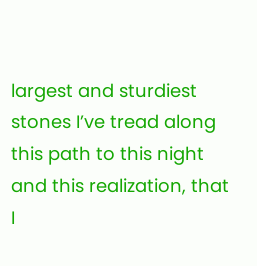largest and sturdiest stones I’ve tread along this path to this night and this realization, that I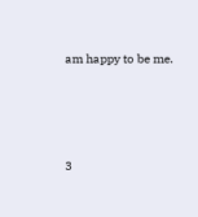am happy to be me.




3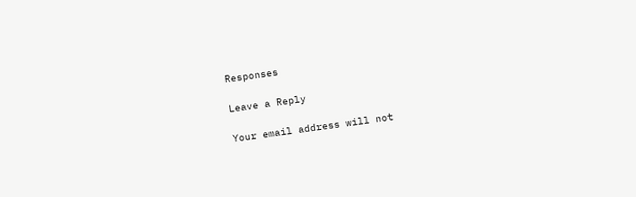Responses

Leave a Reply

Your email address will not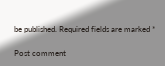be published. Required fields are marked *

Post comment